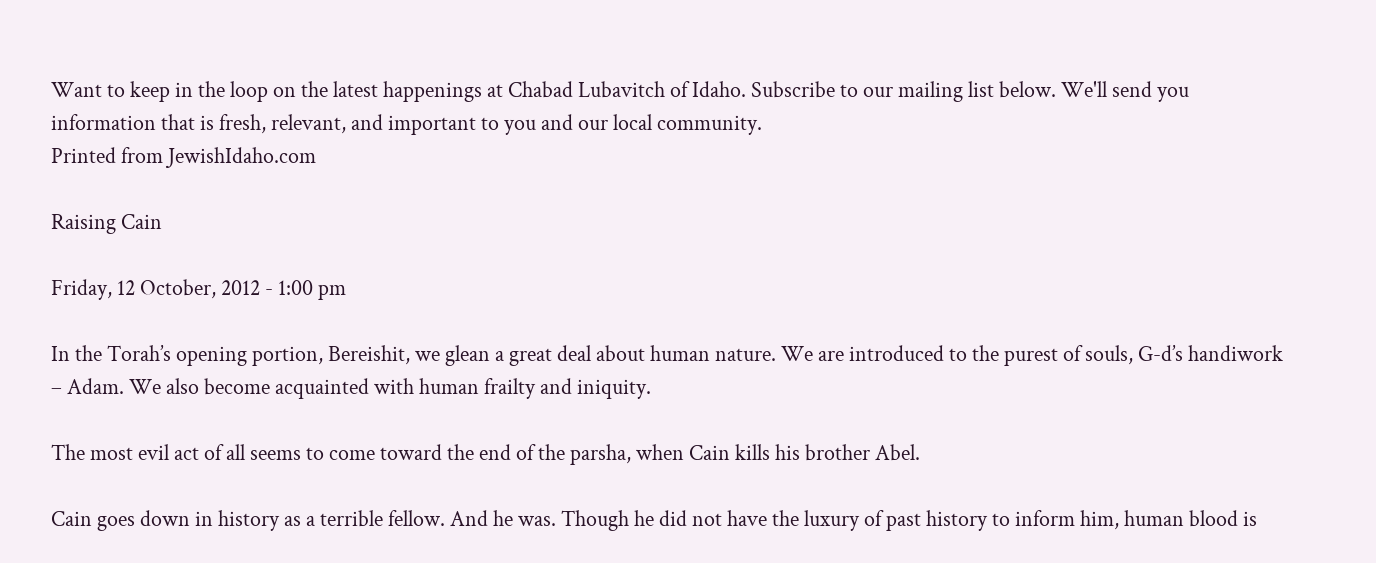Want to keep in the loop on the latest happenings at Chabad Lubavitch of Idaho. Subscribe to our mailing list below. We'll send you information that is fresh, relevant, and important to you and our local community.
Printed from JewishIdaho.com

Raising Cain

Friday, 12 October, 2012 - 1:00 pm

In the Torah’s opening portion, Bereishit, we glean a great deal about human nature. We are introduced to the purest of souls, G-d’s handiwork – Adam. We also become acquainted with human frailty and iniquity.

The most evil act of all seems to come toward the end of the parsha, when Cain kills his brother Abel.

Cain goes down in history as a terrible fellow. And he was. Though he did not have the luxury of past history to inform him, human blood is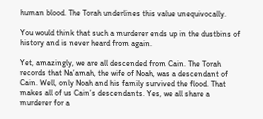human blood. The Torah underlines this value unequivocally.

You would think that such a murderer ends up in the dustbins of history and is never heard from again.

Yet, amazingly, we are all descended from Cain. The Torah records that Na’amah, the wife of Noah, was a descendant of Cain. Well, only Noah and his family survived the flood. That makes all of us Cain’s descendants. Yes, we all share a murderer for a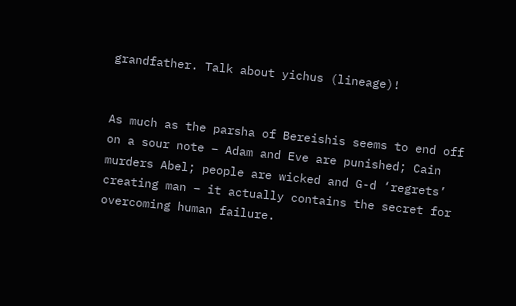grandfather. Talk about yichus (lineage)!


As much as the parsha of Bereishis seems to end off on a sour note – Adam and Eve are punished; Cain murders Abel; people are wicked and G-d ‘regrets’ creating man – it actually contains the secret for overcoming human failure.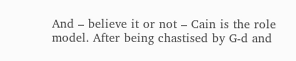And – believe it or not – Cain is the role model. After being chastised by G-d and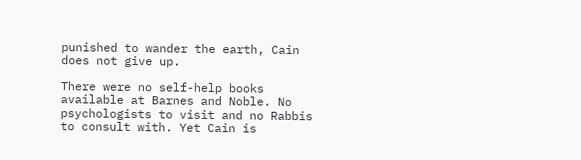punished to wander the earth, Cain does not give up.

There were no self-help books available at Barnes and Noble. No psychologists to visit and no Rabbis to consult with. Yet Cain is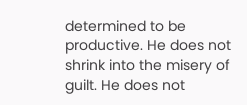determined to be productive. He does not shrink into the misery of guilt. He does not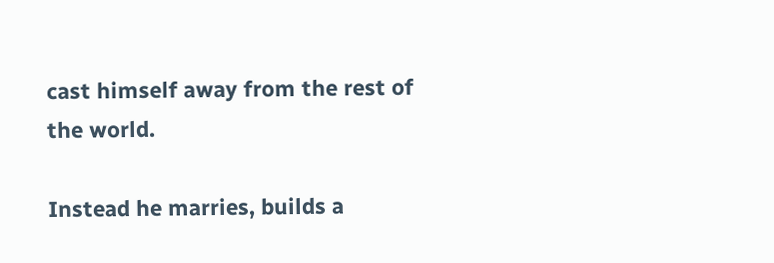cast himself away from the rest of the world.

Instead he marries, builds a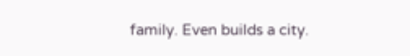family. Even builds a city.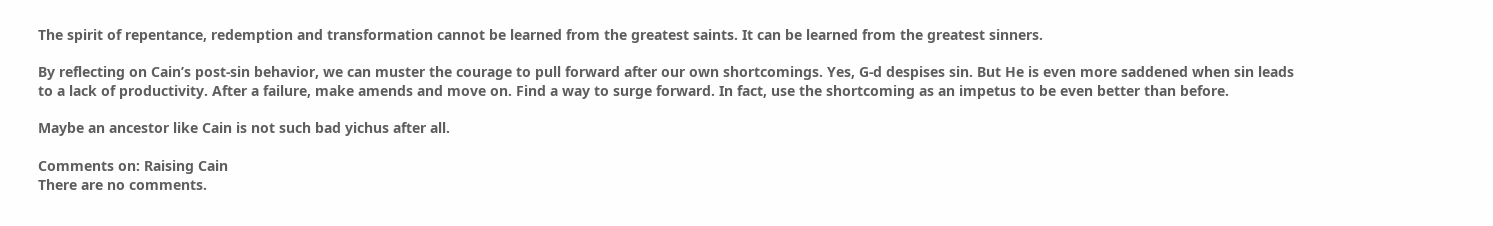The spirit of repentance, redemption and transformation cannot be learned from the greatest saints. It can be learned from the greatest sinners.

By reflecting on Cain’s post-sin behavior, we can muster the courage to pull forward after our own shortcomings. Yes, G-d despises sin. But He is even more saddened when sin leads to a lack of productivity. After a failure, make amends and move on. Find a way to surge forward. In fact, use the shortcoming as an impetus to be even better than before.

Maybe an ancestor like Cain is not such bad yichus after all.

Comments on: Raising Cain
There are no comments.